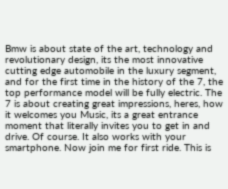Bmw is about state of the art, technology and revolutionary design, its the most innovative cutting edge automobile in the luxury segment, and for the first time in the history of the 7, the top performance model will be fully electric. The 7 is about creating great impressions, heres, how it welcomes you Music, its a great entrance moment that literally invites you to get in and drive. Of course. It also works with your smartphone. Now join me for first ride. This is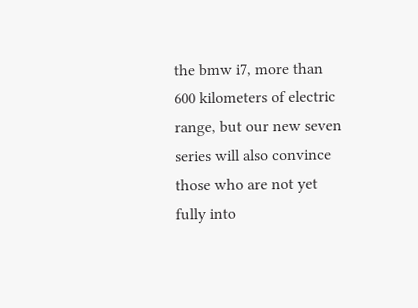the bmw i7, more than 600 kilometers of electric range, but our new seven series will also convince those who are not yet fully into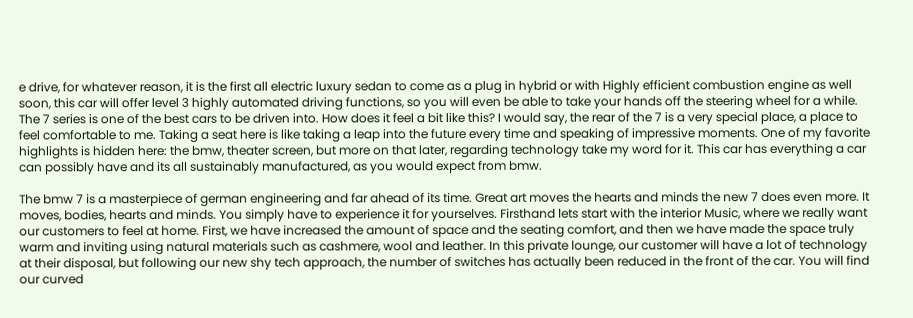e drive, for whatever reason, it is the first all electric luxury sedan to come as a plug in hybrid or with Highly efficient combustion engine as well soon, this car will offer level 3 highly automated driving functions, so you will even be able to take your hands off the steering wheel for a while. The 7 series is one of the best cars to be driven into. How does it feel a bit like this? I would say, the rear of the 7 is a very special place, a place to feel comfortable to me. Taking a seat here is like taking a leap into the future every time and speaking of impressive moments. One of my favorite highlights is hidden here: the bmw, theater screen, but more on that later, regarding technology take my word for it. This car has everything a car can possibly have and its all sustainably manufactured, as you would expect from bmw.

The bmw 7 is a masterpiece of german engineering and far ahead of its time. Great art moves the hearts and minds the new 7 does even more. It moves, bodies, hearts and minds. You simply have to experience it for yourselves. Firsthand lets start with the interior Music, where we really want our customers to feel at home. First, we have increased the amount of space and the seating comfort, and then we have made the space truly warm and inviting using natural materials such as cashmere, wool and leather. In this private lounge, our customer will have a lot of technology at their disposal, but following our new shy tech approach, the number of switches has actually been reduced in the front of the car. You will find our curved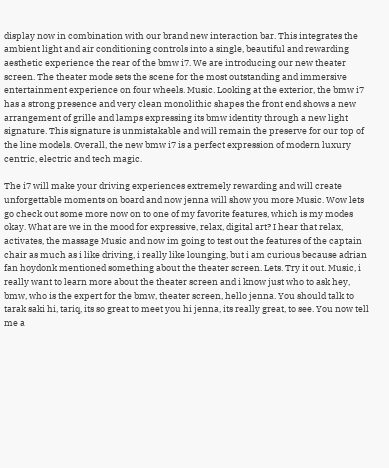display now in combination with our brand new interaction bar. This integrates the ambient light and air conditioning controls into a single, beautiful and rewarding aesthetic experience the rear of the bmw i7. We are introducing our new theater screen. The theater mode sets the scene for the most outstanding and immersive entertainment experience on four wheels. Music. Looking at the exterior, the bmw i7 has a strong presence and very clean monolithic shapes the front end shows a new arrangement of grille and lamps expressing its bmw identity through a new light signature. This signature is unmistakable and will remain the preserve for our top of the line models. Overall, the new bmw i7 is a perfect expression of modern luxury centric, electric and tech magic.

The i7 will make your driving experiences extremely rewarding and will create unforgettable moments on board and now jenna will show you more Music. Wow lets go check out some more now on to one of my favorite features, which is my modes okay. What are we in the mood for expressive, relax, digital art? I hear that relax, activates, the massage Music and now im going to test out the features of the captain chair as much as i like driving, i really like lounging, but i am curious because adrian fan hoydonk mentioned something about the theater screen. Lets. Try it out. Music, i really want to learn more about the theater screen and i know just who to ask hey, bmw, who is the expert for the bmw, theater screen, hello jenna. You should talk to tarak saki hi, tariq, its so great to meet you hi jenna, its really great, to see. You now tell me a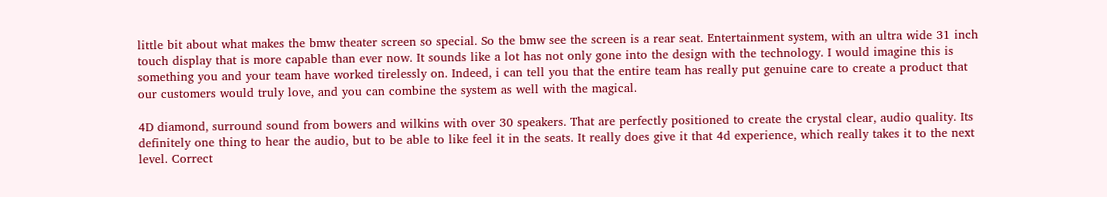little bit about what makes the bmw theater screen so special. So the bmw see the screen is a rear seat. Entertainment system, with an ultra wide 31 inch touch display that is more capable than ever now. It sounds like a lot has not only gone into the design with the technology. I would imagine this is something you and your team have worked tirelessly on. Indeed, i can tell you that the entire team has really put genuine care to create a product that our customers would truly love, and you can combine the system as well with the magical.

4D diamond, surround sound from bowers and wilkins with over 30 speakers. That are perfectly positioned to create the crystal clear, audio quality. Its definitely one thing to hear the audio, but to be able to like feel it in the seats. It really does give it that 4d experience, which really takes it to the next level. Correct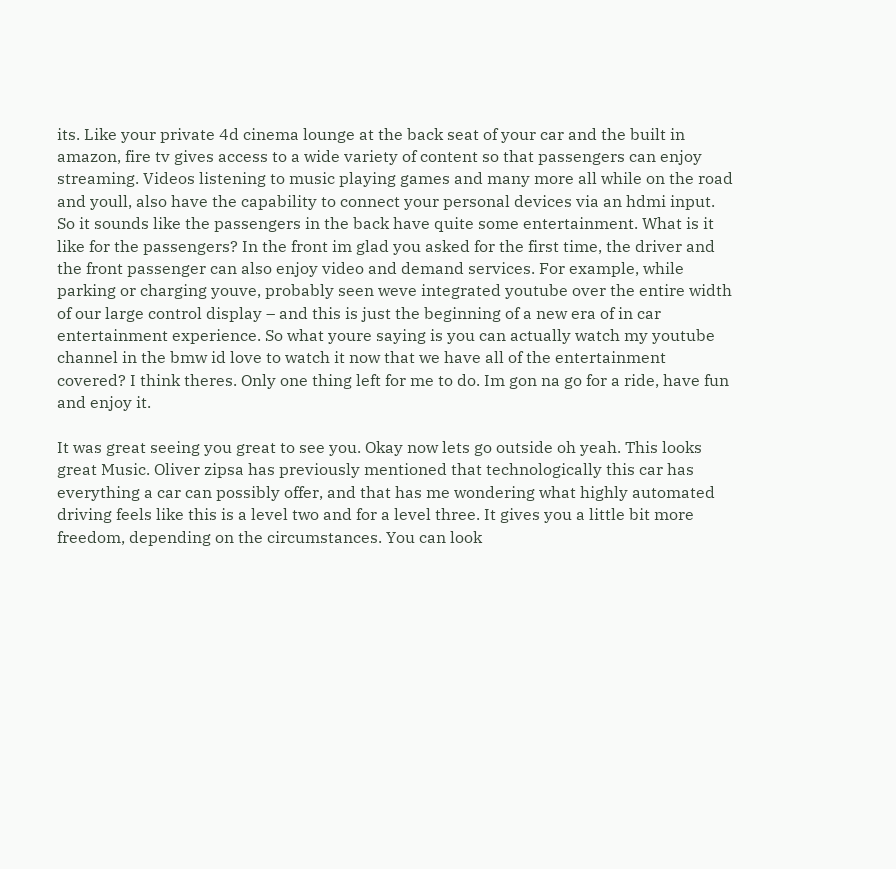its. Like your private 4d cinema lounge at the back seat of your car and the built in amazon, fire tv gives access to a wide variety of content so that passengers can enjoy streaming. Videos listening to music playing games and many more all while on the road and youll, also have the capability to connect your personal devices via an hdmi input. So it sounds like the passengers in the back have quite some entertainment. What is it like for the passengers? In the front im glad you asked for the first time, the driver and the front passenger can also enjoy video and demand services. For example, while parking or charging youve, probably seen weve integrated youtube over the entire width of our large control display – and this is just the beginning of a new era of in car entertainment experience. So what youre saying is you can actually watch my youtube channel in the bmw id love to watch it now that we have all of the entertainment covered? I think theres. Only one thing left for me to do. Im gon na go for a ride, have fun and enjoy it.

It was great seeing you great to see you. Okay now lets go outside oh yeah. This looks great Music. Oliver zipsa has previously mentioned that technologically this car has everything a car can possibly offer, and that has me wondering what highly automated driving feels like this is a level two and for a level three. It gives you a little bit more freedom, depending on the circumstances. You can look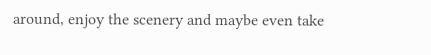around, enjoy the scenery and maybe even take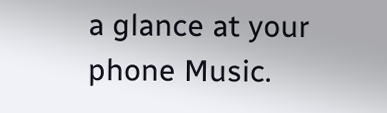a glance at your phone Music.